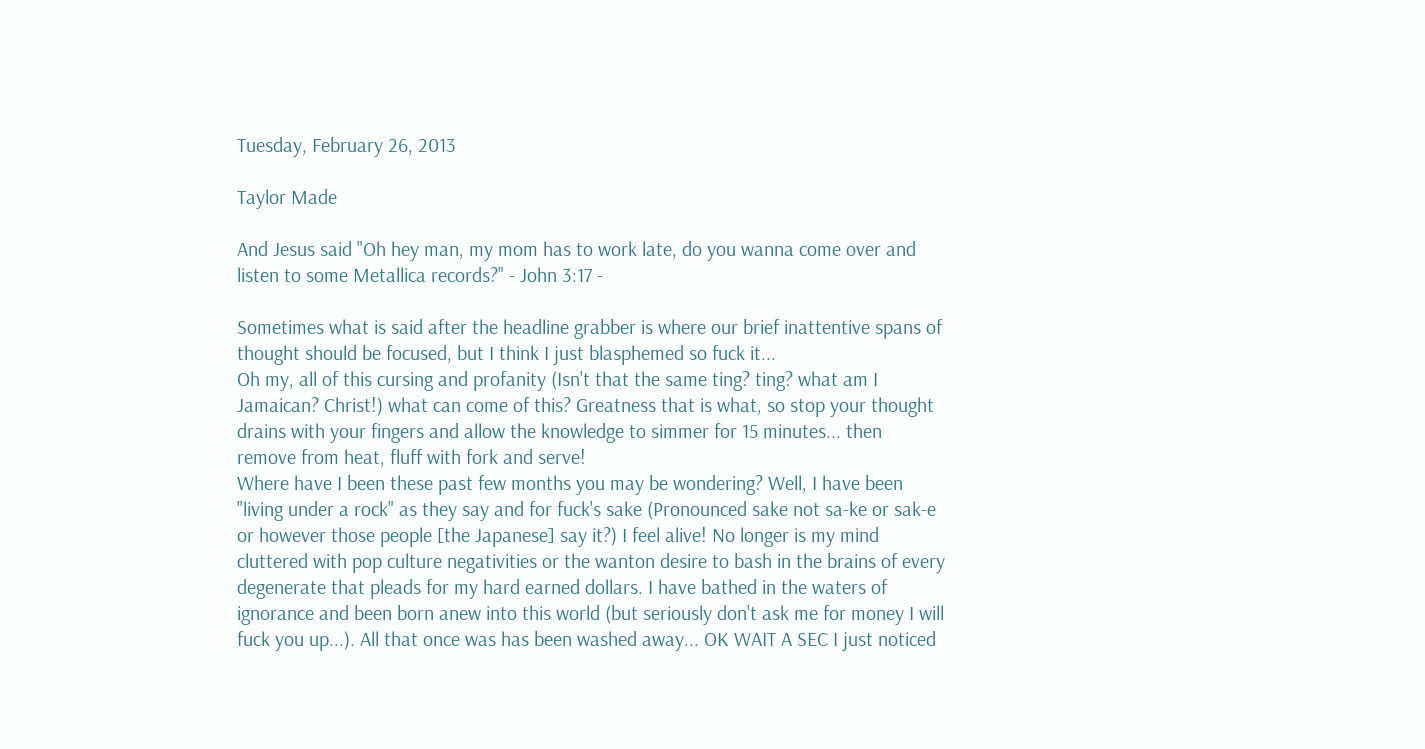Tuesday, February 26, 2013

Taylor Made

And Jesus said "Oh hey man, my mom has to work late, do you wanna come over and listen to some Metallica records?" - John 3:17 -

Sometimes what is said after the headline grabber is where our brief inattentive spans of thought should be focused, but I think I just blasphemed so fuck it...
Oh my, all of this cursing and profanity (Isn't that the same ting? ting? what am I Jamaican? Christ!) what can come of this? Greatness that is what, so stop your thought drains with your fingers and allow the knowledge to simmer for 15 minutes... then remove from heat, fluff with fork and serve!
Where have I been these past few months you may be wondering? Well, I have been "living under a rock" as they say and for fuck's sake (Pronounced sake not sa-ke or sak-e or however those people [the Japanese] say it?) I feel alive! No longer is my mind cluttered with pop culture negativities or the wanton desire to bash in the brains of every degenerate that pleads for my hard earned dollars. I have bathed in the waters of ignorance and been born anew into this world (but seriously don't ask me for money I will fuck you up...). All that once was has been washed away... OK WAIT A SEC I just noticed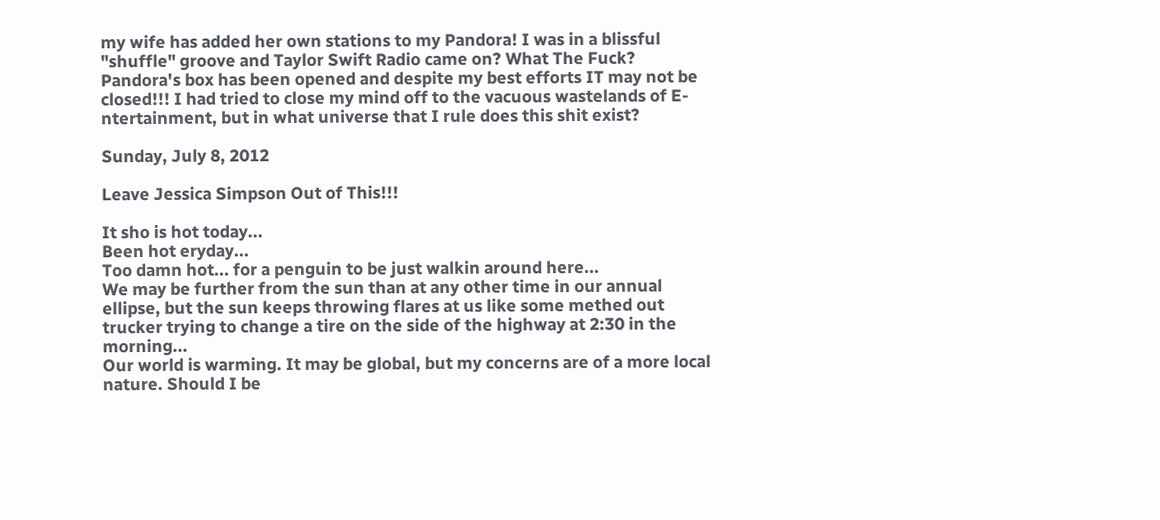my wife has added her own stations to my Pandora! I was in a blissful "shuffle" groove and Taylor Swift Radio came on? What The Fuck? Pandora's box has been opened and despite my best efforts IT may not be closed!!! I had tried to close my mind off to the vacuous wastelands of E-ntertainment, but in what universe that I rule does this shit exist?

Sunday, July 8, 2012

Leave Jessica Simpson Out of This!!!

It sho is hot today...
Been hot eryday...
Too damn hot... for a penguin to be just walkin around here...
We may be further from the sun than at any other time in our annual ellipse, but the sun keeps throwing flares at us like some methed out trucker trying to change a tire on the side of the highway at 2:30 in the morning...
Our world is warming. It may be global, but my concerns are of a more local nature. Should I be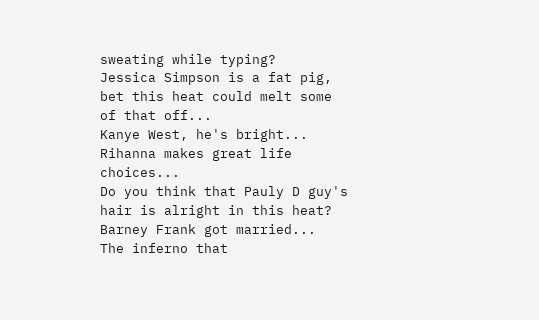sweating while typing?
Jessica Simpson is a fat pig, bet this heat could melt some of that off...
Kanye West, he's bright...
Rihanna makes great life choices...
Do you think that Pauly D guy's hair is alright in this heat?
Barney Frank got married...
The inferno that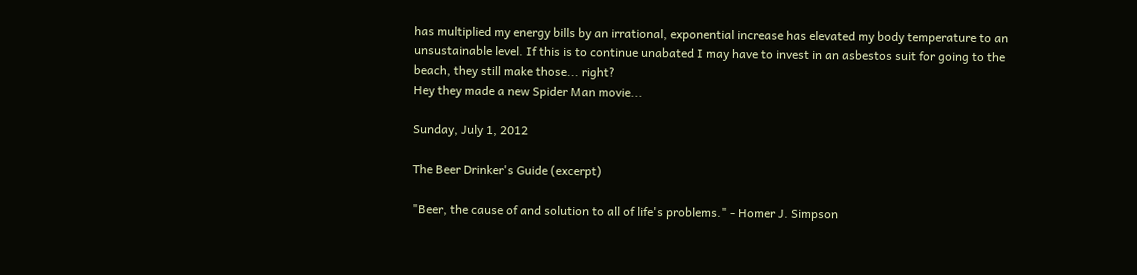has multiplied my energy bills by an irrational, exponential increase has elevated my body temperature to an unsustainable level. If this is to continue unabated I may have to invest in an asbestos suit for going to the beach, they still make those... right?
Hey they made a new Spider Man movie...

Sunday, July 1, 2012

The Beer Drinker's Guide (excerpt)

"Beer, the cause of and solution to all of life's problems." - Homer J. Simpson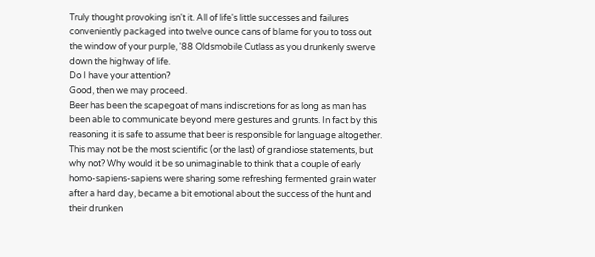Truly thought provoking isn't it. All of life's little successes and failures conveniently packaged into twelve ounce cans of blame for you to toss out the window of your purple, '88 Oldsmobile Cutlass as you drunkenly swerve down the highway of life.
Do I have your attention?
Good, then we may proceed.
Beer has been the scapegoat of mans indiscretions for as long as man has been able to communicate beyond mere gestures and grunts. In fact by this reasoning it is safe to assume that beer is responsible for language altogether. This may not be the most scientific (or the last) of grandiose statements, but why not? Why would it be so unimaginable to think that a couple of early homo-sapiens-sapiens were sharing some refreshing fermented grain water after a hard day, became a bit emotional about the success of the hunt and their drunken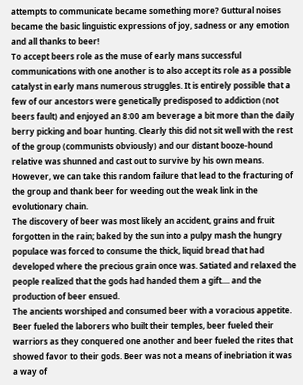attempts to communicate became something more? Guttural noises became the basic linguistic expressions of joy, sadness or any emotion and all thanks to beer!
To accept beers role as the muse of early mans successful communications with one another is to also accept its role as a possible catalyst in early mans numerous struggles. It is entirely possible that a few of our ancestors were genetically predisposed to addiction (not beers fault) and enjoyed an 8:00 am beverage a bit more than the daily berry picking and boar hunting. Clearly this did not sit well with the rest of the group (communists obviously) and our distant booze-hound relative was shunned and cast out to survive by his own means. However, we can take this random failure that lead to the fracturing of the group and thank beer for weeding out the weak link in the evolutionary chain.
The discovery of beer was most likely an accident, grains and fruit forgotten in the rain; baked by the sun into a pulpy mash the hungry populace was forced to consume the thick, liquid bread that had developed where the precious grain once was. Satiated and relaxed the people realized that the gods had handed them a gift.... and the production of beer ensued.
The ancients worshiped and consumed beer with a voracious appetite. Beer fueled the laborers who built their temples, beer fueled their warriors as they conquered one another and beer fueled the rites that showed favor to their gods. Beer was not a means of inebriation it was a way of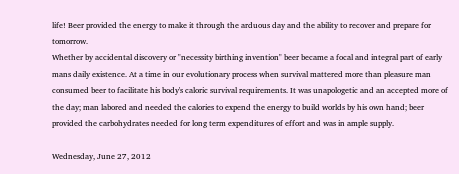life! Beer provided the energy to make it through the arduous day and the ability to recover and prepare for tomorrow.
Whether by accidental discovery or "necessity birthing invention" beer became a focal and integral part of early mans daily existence. At a time in our evolutionary process when survival mattered more than pleasure man consumed beer to facilitate his body's caloric survival requirements. It was unapologetic and an accepted more of the day; man labored and needed the calories to expend the energy to build worlds by his own hand; beer provided the carbohydrates needed for long term expenditures of effort and was in ample supply.

Wednesday, June 27, 2012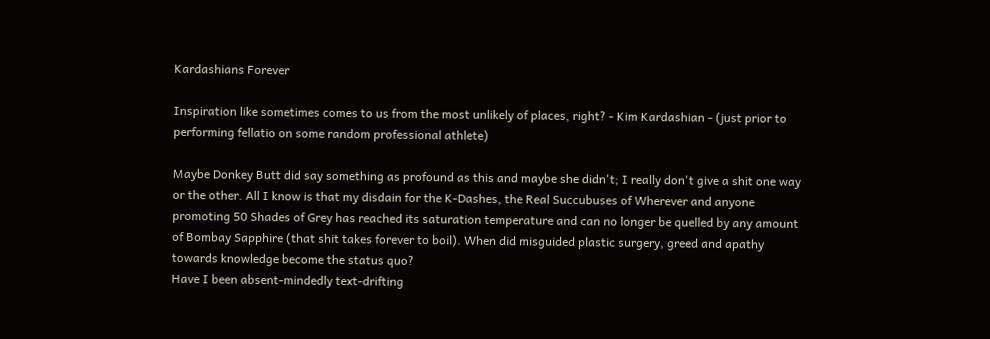Kardashians Forever

Inspiration like sometimes comes to us from the most unlikely of places, right? - Kim Kardashian - (just prior to performing fellatio on some random professional athlete)

Maybe Donkey Butt did say something as profound as this and maybe she didn't; I really don't give a shit one way or the other. All I know is that my disdain for the K-Dashes, the Real Succubuses of Wherever and anyone promoting 50 Shades of Grey has reached its saturation temperature and can no longer be quelled by any amount of Bombay Sapphire (that shit takes forever to boil). When did misguided plastic surgery, greed and apathy towards knowledge become the status quo?
Have I been absent-mindedly text-drifting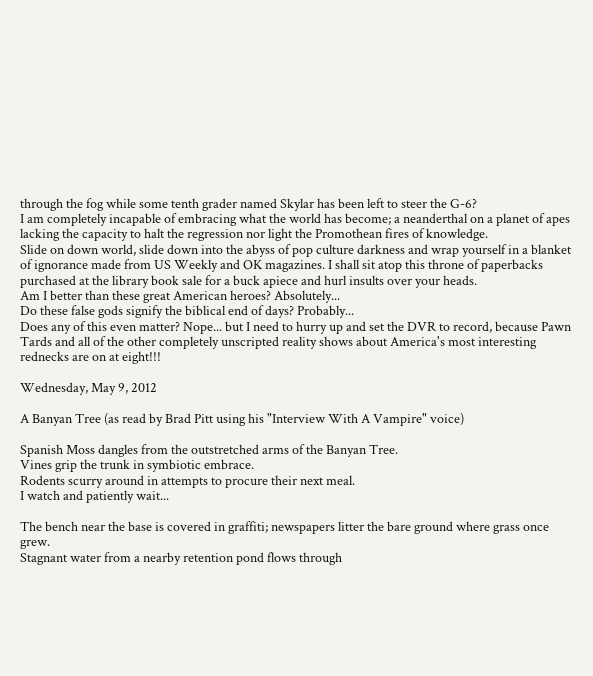through the fog while some tenth grader named Skylar has been left to steer the G-6?
I am completely incapable of embracing what the world has become; a neanderthal on a planet of apes lacking the capacity to halt the regression nor light the Promothean fires of knowledge.
Slide on down world, slide down into the abyss of pop culture darkness and wrap yourself in a blanket of ignorance made from US Weekly and OK magazines. I shall sit atop this throne of paperbacks purchased at the library book sale for a buck apiece and hurl insults over your heads.
Am I better than these great American heroes? Absolutely...
Do these false gods signify the biblical end of days? Probably...
Does any of this even matter? Nope... but I need to hurry up and set the DVR to record, because Pawn Tards and all of the other completely unscripted reality shows about America's most interesting rednecks are on at eight!!!

Wednesday, May 9, 2012

A Banyan Tree (as read by Brad Pitt using his "Interview With A Vampire" voice)

Spanish Moss dangles from the outstretched arms of the Banyan Tree.
Vines grip the trunk in symbiotic embrace.
Rodents scurry around in attempts to procure their next meal.
I watch and patiently wait...

The bench near the base is covered in graffiti; newspapers litter the bare ground where grass once grew.
Stagnant water from a nearby retention pond flows through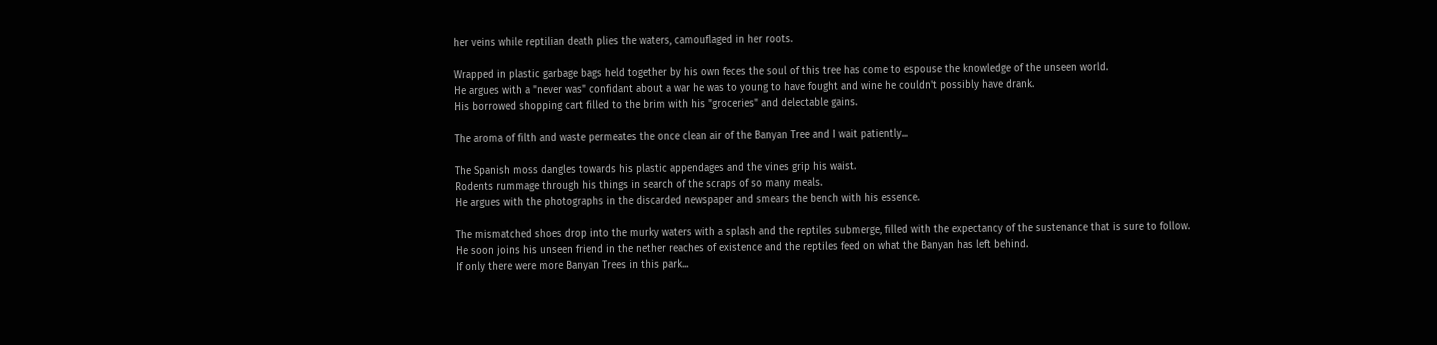her veins while reptilian death plies the waters, camouflaged in her roots.

Wrapped in plastic garbage bags held together by his own feces the soul of this tree has come to espouse the knowledge of the unseen world.
He argues with a "never was" confidant about a war he was to young to have fought and wine he couldn't possibly have drank.
His borrowed shopping cart filled to the brim with his "groceries" and delectable gains.

The aroma of filth and waste permeates the once clean air of the Banyan Tree and I wait patiently...

The Spanish moss dangles towards his plastic appendages and the vines grip his waist.
Rodents rummage through his things in search of the scraps of so many meals.
He argues with the photographs in the discarded newspaper and smears the bench with his essence.

The mismatched shoes drop into the murky waters with a splash and the reptiles submerge, filled with the expectancy of the sustenance that is sure to follow.
He soon joins his unseen friend in the nether reaches of existence and the reptiles feed on what the Banyan has left behind.
If only there were more Banyan Trees in this park...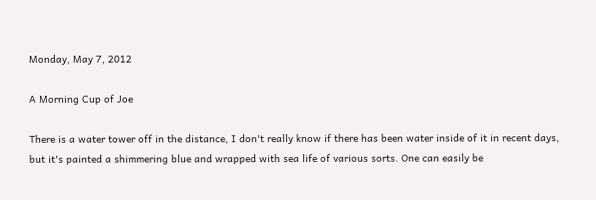Monday, May 7, 2012

A Morning Cup of Joe

There is a water tower off in the distance, I don't really know if there has been water inside of it in recent days, but it's painted a shimmering blue and wrapped with sea life of various sorts. One can easily be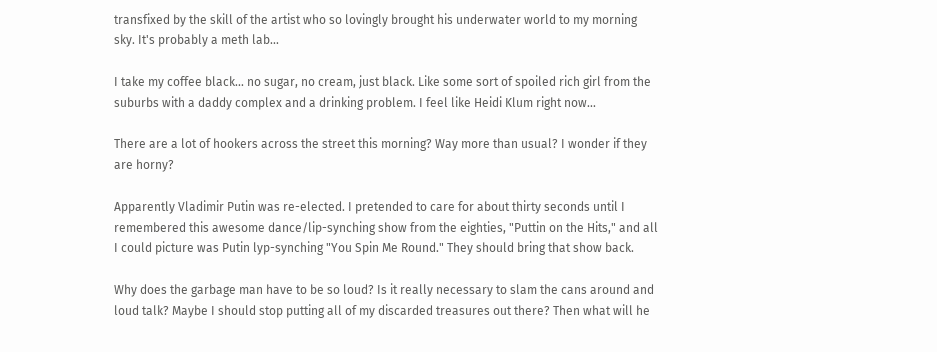transfixed by the skill of the artist who so lovingly brought his underwater world to my morning sky. It's probably a meth lab...

I take my coffee black... no sugar, no cream, just black. Like some sort of spoiled rich girl from the suburbs with a daddy complex and a drinking problem. I feel like Heidi Klum right now...

There are a lot of hookers across the street this morning? Way more than usual? I wonder if they are horny?

Apparently Vladimir Putin was re-elected. I pretended to care for about thirty seconds until I remembered this awesome dance/lip-synching show from the eighties, "Puttin on the Hits," and all I could picture was Putin lyp-synching "You Spin Me Round." They should bring that show back.

Why does the garbage man have to be so loud? Is it really necessary to slam the cans around and loud talk? Maybe I should stop putting all of my discarded treasures out there? Then what will he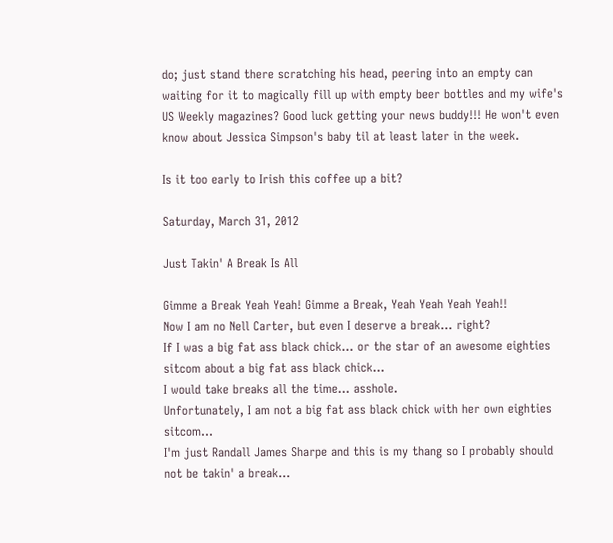do; just stand there scratching his head, peering into an empty can waiting for it to magically fill up with empty beer bottles and my wife's US Weekly magazines? Good luck getting your news buddy!!! He won't even know about Jessica Simpson's baby til at least later in the week.

Is it too early to Irish this coffee up a bit?

Saturday, March 31, 2012

Just Takin' A Break Is All

Gimme a Break Yeah Yeah! Gimme a Break, Yeah Yeah Yeah Yeah!!
Now I am no Nell Carter, but even I deserve a break... right?
If I was a big fat ass black chick... or the star of an awesome eighties sitcom about a big fat ass black chick...
I would take breaks all the time... asshole.
Unfortunately, I am not a big fat ass black chick with her own eighties sitcom...
I'm just Randall James Sharpe and this is my thang so I probably should not be takin' a break...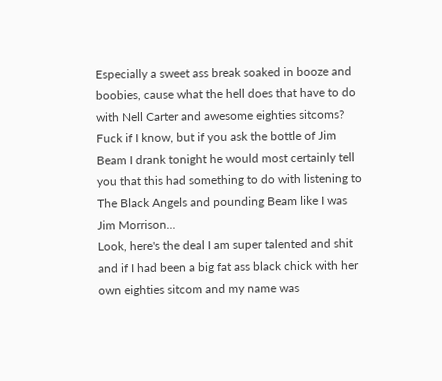Especially a sweet ass break soaked in booze and boobies, cause what the hell does that have to do with Nell Carter and awesome eighties sitcoms?
Fuck if I know, but if you ask the bottle of Jim Beam I drank tonight he would most certainly tell you that this had something to do with listening to The Black Angels and pounding Beam like I was Jim Morrison...
Look, here's the deal I am super talented and shit and if I had been a big fat ass black chick with her own eighties sitcom and my name was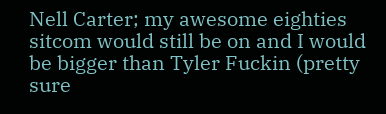Nell Carter; my awesome eighties sitcom would still be on and I would be bigger than Tyler Fuckin (pretty sure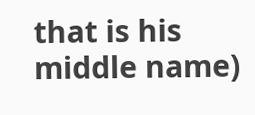that is his middle name)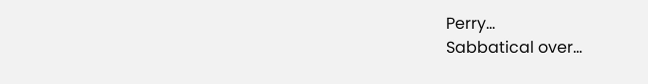Perry...
Sabbatical over...